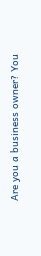Are you a business owner? You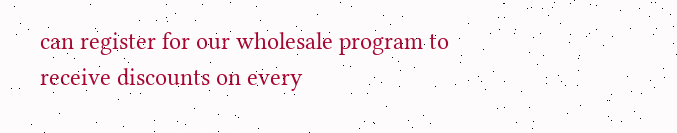can register for our wholesale program to receive discounts on every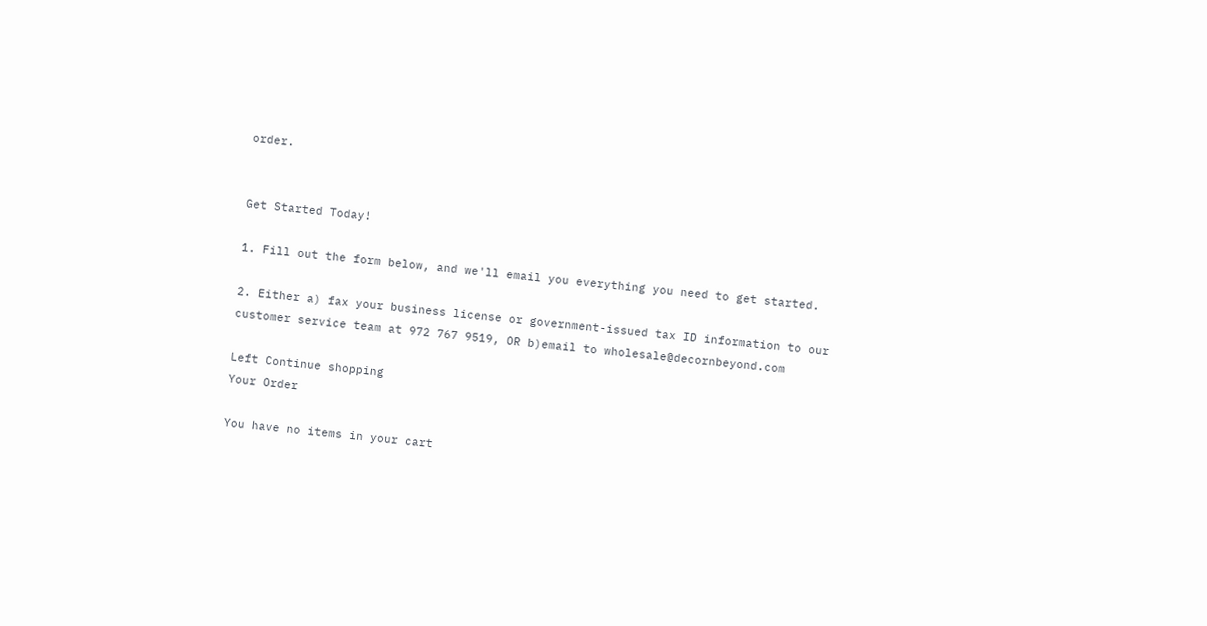order.


Get Started Today!

1. Fill out the form below, and we'll email you everything you need to get started.

2. Either a) fax your business license or government-issued tax ID information to our customer service team at 972 767 9519, OR b)email to wholesale@decornbeyond.com

Left Continue shopping
Your Order

You have no items in your cart